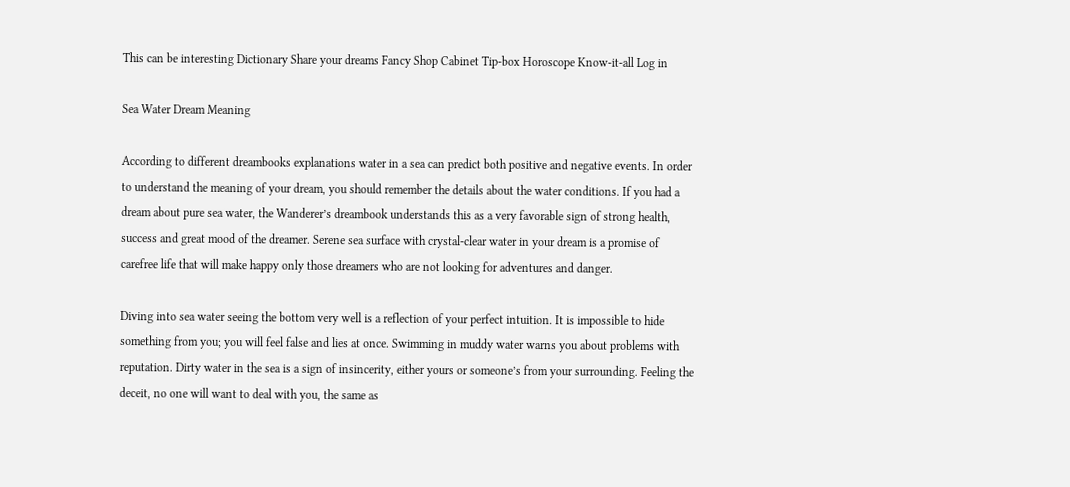This can be interesting Dictionary Share your dreams Fancy Shop Cabinet Tip-box Horoscope Know-it-all Log in

Sea Water Dream Meaning

According to different dreambooks explanations water in a sea can predict both positive and negative events. In order to understand the meaning of your dream, you should remember the details about the water conditions. If you had a dream about pure sea water, the Wanderer’s dreambook understands this as a very favorable sign of strong health, success and great mood of the dreamer. Serene sea surface with crystal-clear water in your dream is a promise of carefree life that will make happy only those dreamers who are not looking for adventures and danger.

Diving into sea water seeing the bottom very well is a reflection of your perfect intuition. It is impossible to hide something from you; you will feel false and lies at once. Swimming in muddy water warns you about problems with reputation. Dirty water in the sea is a sign of insincerity, either yours or someone’s from your surrounding. Feeling the deceit, no one will want to deal with you, the same as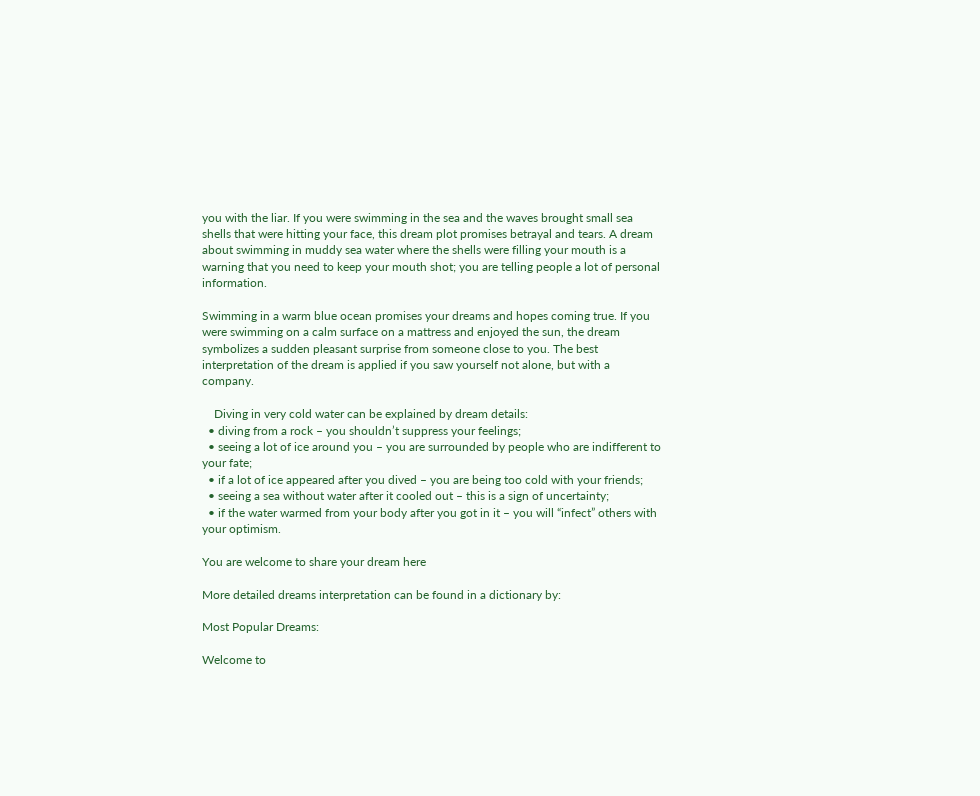you with the liar. If you were swimming in the sea and the waves brought small sea shells that were hitting your face, this dream plot promises betrayal and tears. A dream about swimming in muddy sea water where the shells were filling your mouth is a warning that you need to keep your mouth shot; you are telling people a lot of personal information.

Swimming in a warm blue ocean promises your dreams and hopes coming true. If you were swimming on a calm surface on a mattress and enjoyed the sun, the dream symbolizes a sudden pleasant surprise from someone close to you. The best interpretation of the dream is applied if you saw yourself not alone, but with a company.

    Diving in very cold water can be explained by dream details:
  • diving from a rock – you shouldn’t suppress your feelings;
  • seeing a lot of ice around you – you are surrounded by people who are indifferent to your fate;
  • if a lot of ice appeared after you dived – you are being too cold with your friends;
  • seeing a sea without water after it cooled out – this is a sign of uncertainty;
  • if the water warmed from your body after you got in it – you will “infect” others with your optimism.

You are welcome to share your dream here

More detailed dreams interpretation can be found in a dictionary by:

Most Popular Dreams:

Welcome to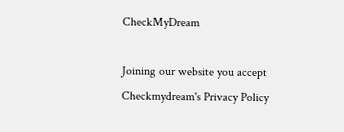CheckMyDream

Joining our website you accept Checkmydream's Privacy Policy